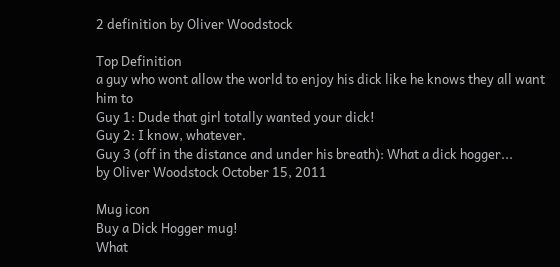2 definition by Oliver Woodstock

Top Definition
a guy who wont allow the world to enjoy his dick like he knows they all want him to
Guy 1: Dude that girl totally wanted your dick!
Guy 2: I know, whatever.
Guy 3 (off in the distance and under his breath): What a dick hogger...
by Oliver Woodstock October 15, 2011

Mug icon
Buy a Dick Hogger mug!
What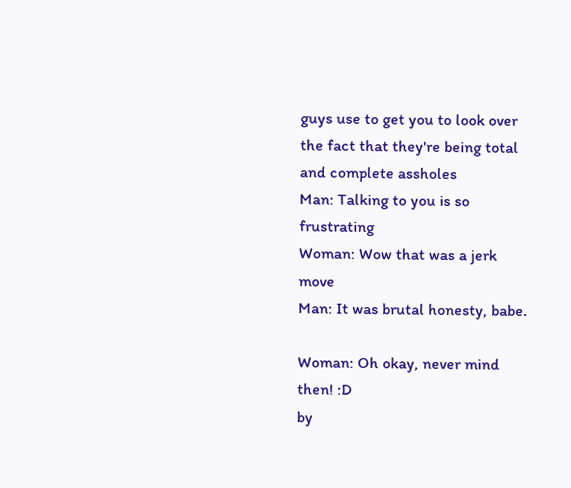guys use to get you to look over the fact that they're being total and complete assholes
Man: Talking to you is so frustrating
Woman: Wow that was a jerk move
Man: It was brutal honesty, babe.

Woman: Oh okay, never mind then! :D
by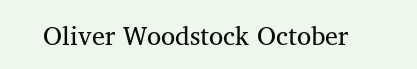Oliver Woodstock October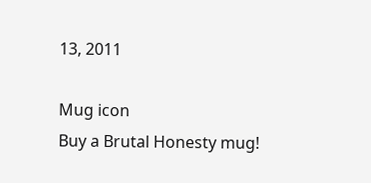13, 2011

Mug icon
Buy a Brutal Honesty mug!